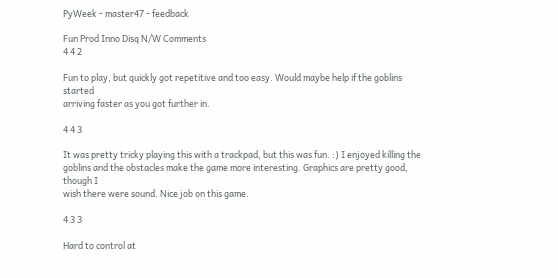PyWeek - master47 - feedback

Fun Prod Inno Disq N/W Comments
4 4 2

Fun to play, but quickly got repetitive and too easy. Would maybe help if the goblins started
arriving faster as you got further in.

4 4 3

It was pretty tricky playing this with a trackpad, but this was fun. :) I enjoyed killing the
goblins and the obstacles make the game more interesting. Graphics are pretty good, though I
wish there were sound. Nice job on this game.

4 3 3

Hard to control at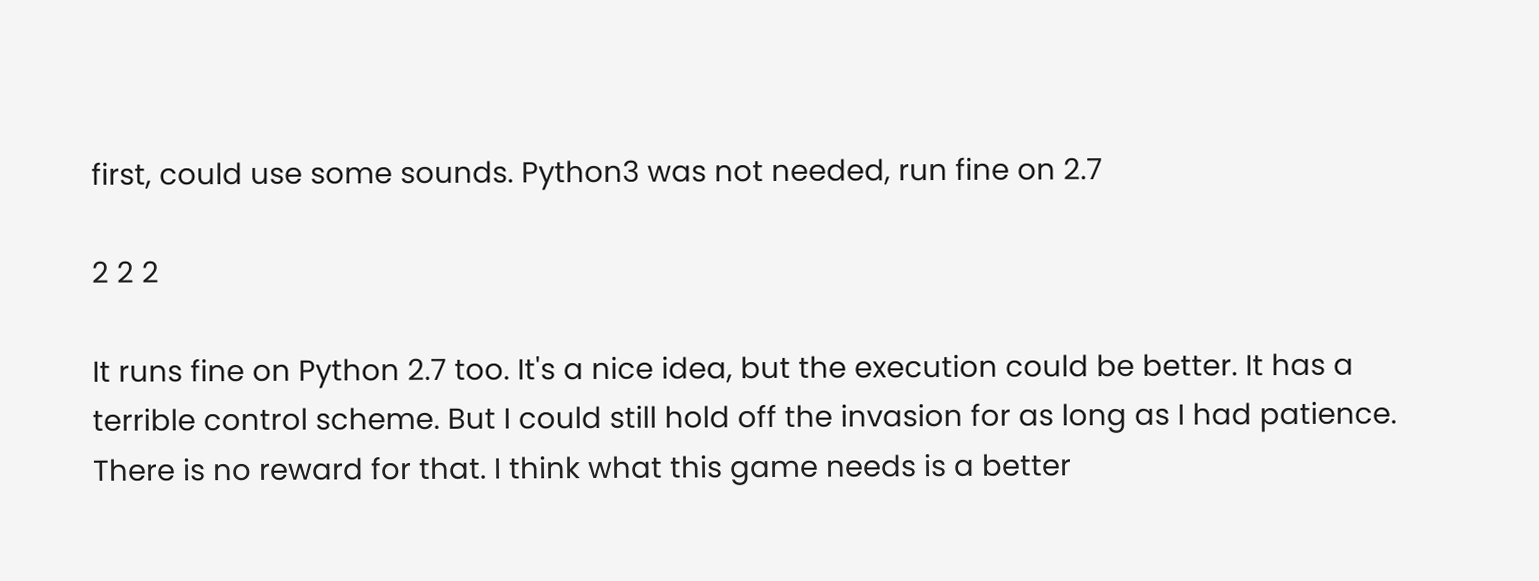first, could use some sounds. Python3 was not needed, run fine on 2.7

2 2 2

It runs fine on Python 2.7 too. It's a nice idea, but the execution could be better. It has a
terrible control scheme. But I could still hold off the invasion for as long as I had patience.
There is no reward for that. I think what this game needs is a better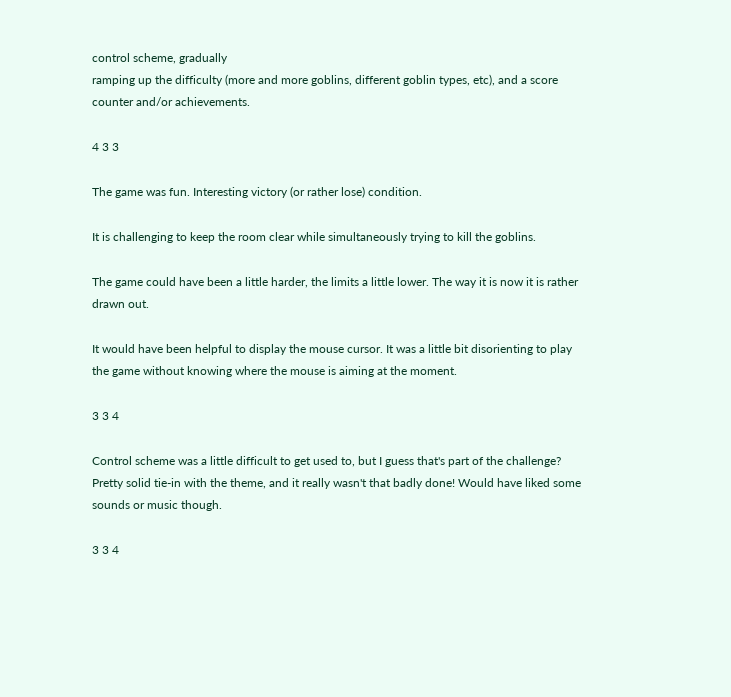control scheme, gradually
ramping up the difficulty (more and more goblins, different goblin types, etc), and a score
counter and/or achievements.

4 3 3

The game was fun. Interesting victory (or rather lose) condition.

It is challenging to keep the room clear while simultaneously trying to kill the goblins.

The game could have been a little harder, the limits a little lower. The way it is now it is rather
drawn out.

It would have been helpful to display the mouse cursor. It was a little bit disorienting to play
the game without knowing where the mouse is aiming at the moment.

3 3 4

Control scheme was a little difficult to get used to, but I guess that's part of the challenge?
Pretty solid tie-in with the theme, and it really wasn't that badly done! Would have liked some
sounds or music though.

3 3 4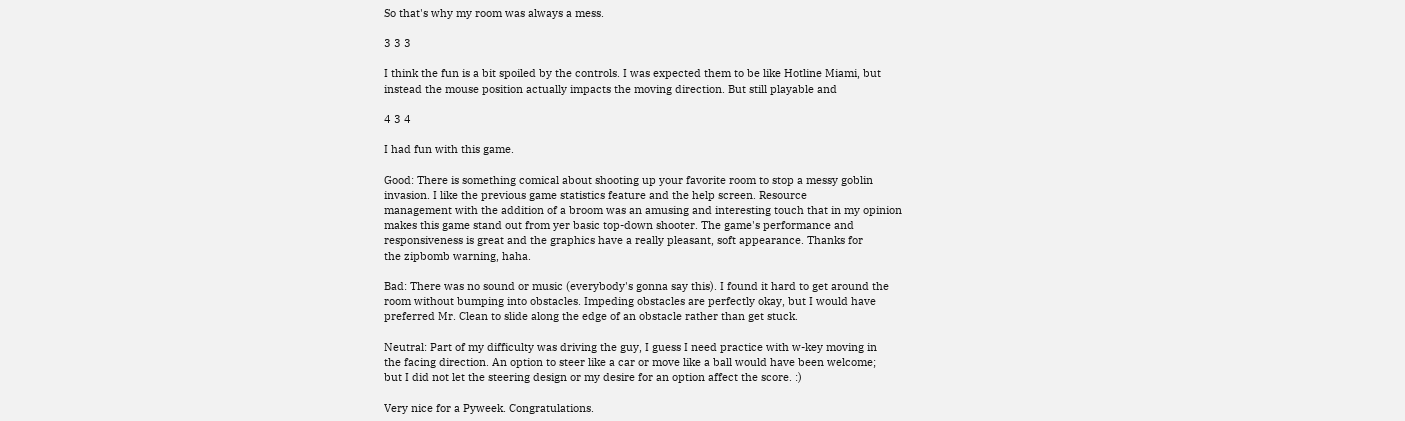So that's why my room was always a mess.

3 3 3

I think the fun is a bit spoiled by the controls. I was expected them to be like Hotline Miami, but
instead the mouse position actually impacts the moving direction. But still playable and

4 3 4

I had fun with this game.

Good: There is something comical about shooting up your favorite room to stop a messy goblin
invasion. I like the previous game statistics feature and the help screen. Resource
management with the addition of a broom was an amusing and interesting touch that in my opinion
makes this game stand out from yer basic top-down shooter. The game's performance and
responsiveness is great and the graphics have a really pleasant, soft appearance. Thanks for
the zipbomb warning, haha.

Bad: There was no sound or music (everybody's gonna say this). I found it hard to get around the
room without bumping into obstacles. Impeding obstacles are perfectly okay, but I would have
preferred Mr. Clean to slide along the edge of an obstacle rather than get stuck.

Neutral: Part of my difficulty was driving the guy, I guess I need practice with w-key moving in
the facing direction. An option to steer like a car or move like a ball would have been welcome;
but I did not let the steering design or my desire for an option affect the score. :)

Very nice for a Pyweek. Congratulations.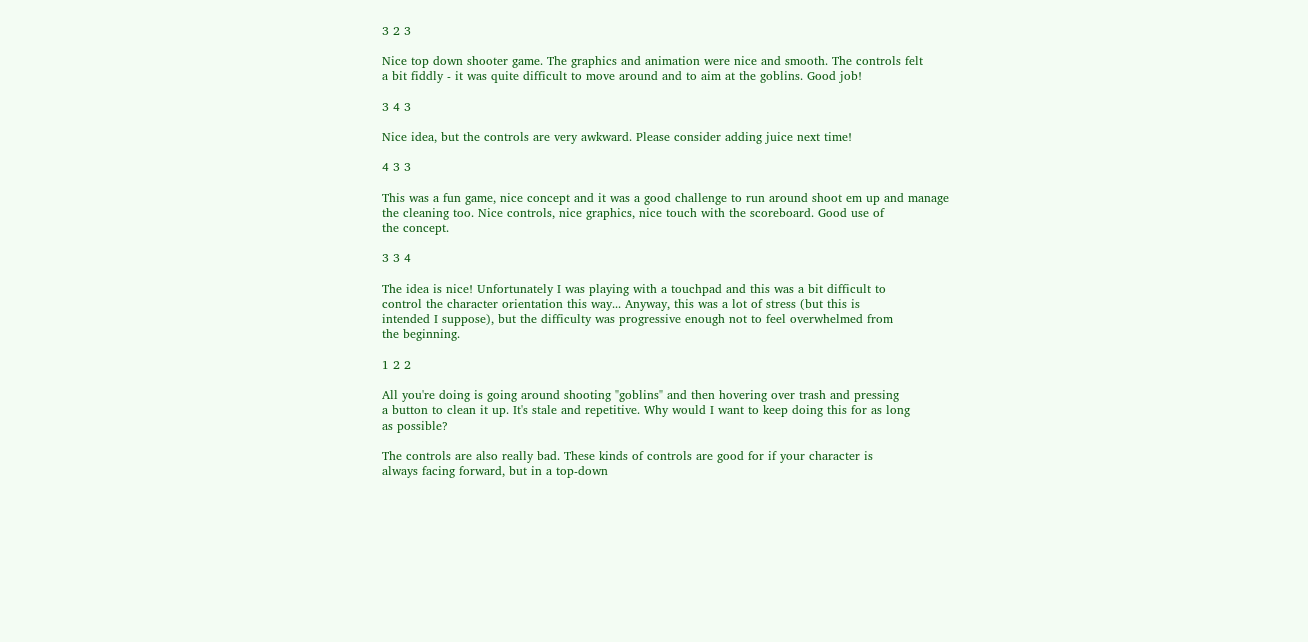3 2 3

Nice top down shooter game. The graphics and animation were nice and smooth. The controls felt
a bit fiddly - it was quite difficult to move around and to aim at the goblins. Good job!

3 4 3

Nice idea, but the controls are very awkward. Please consider adding juice next time!

4 3 3

This was a fun game, nice concept and it was a good challenge to run around shoot em up and manage
the cleaning too. Nice controls, nice graphics, nice touch with the scoreboard. Good use of
the concept.

3 3 4

The idea is nice! Unfortunately I was playing with a touchpad and this was a bit difficult to
control the character orientation this way... Anyway, this was a lot of stress (but this is
intended I suppose), but the difficulty was progressive enough not to feel overwhelmed from
the beginning.

1 2 2

All you're doing is going around shooting "goblins" and then hovering over trash and pressing
a button to clean it up. It's stale and repetitive. Why would I want to keep doing this for as long
as possible?

The controls are also really bad. These kinds of controls are good for if your character is
always facing forward, but in a top-down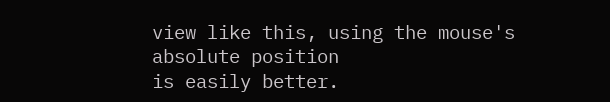view like this, using the mouse's absolute position
is easily better.